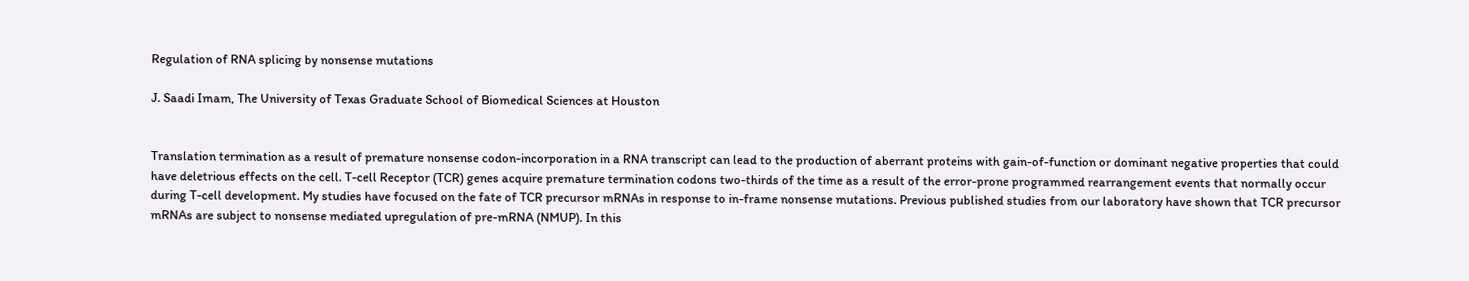Regulation of RNA splicing by nonsense mutations

J. Saadi Imam, The University of Texas Graduate School of Biomedical Sciences at Houston


Translation termination as a result of premature nonsense codon-incorporation in a RNA transcript can lead to the production of aberrant proteins with gain-of-function or dominant negative properties that could have deletrious effects on the cell. T-cell Receptor (TCR) genes acquire premature termination codons two-thirds of the time as a result of the error-prone programmed rearrangement events that normally occur during T-cell development. My studies have focused on the fate of TCR precursor mRNAs in response to in-frame nonsense mutations. Previous published studies from our laboratory have shown that TCR precursor mRNAs are subject to nonsense mediated upregulation of pre-mRNA (NMUP). In this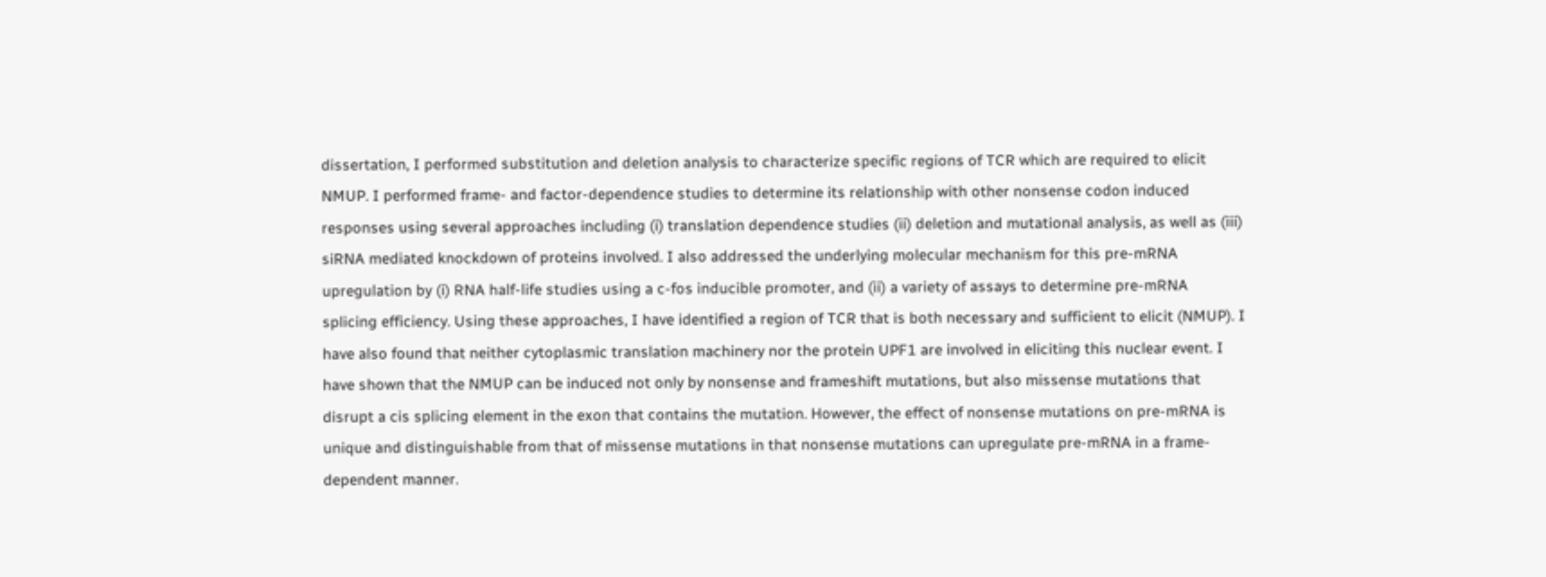dissertation, I performed substitution and deletion analysis to characterize specific regions of TCR which are required to elicit NMUP. I performed frame- and factor-dependence studies to determine its relationship with other nonsense codon induced responses using several approaches including (i) translation dependence studies (ii) deletion and mutational analysis, as well as (iii) siRNA mediated knockdown of proteins involved. I also addressed the underlying molecular mechanism for this pre-mRNA upregulation by (i) RNA half-life studies using a c-fos inducible promoter, and (ii) a variety of assays to determine pre-mRNA splicing efficiency. Using these approaches, I have identified a region of TCR that is both necessary and sufficient to elicit (NMUP). I have also found that neither cytoplasmic translation machinery nor the protein UPF1 are involved in eliciting this nuclear event. I have shown that the NMUP can be induced not only by nonsense and frameshift mutations, but also missense mutations that disrupt a cis splicing element in the exon that contains the mutation. However, the effect of nonsense mutations on pre-mRNA is unique and distinguishable from that of missense mutations in that nonsense mutations can upregulate pre-mRNA in a frame-dependent manner.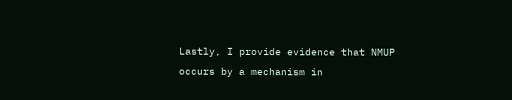Lastly, I provide evidence that NMUP occurs by a mechanism in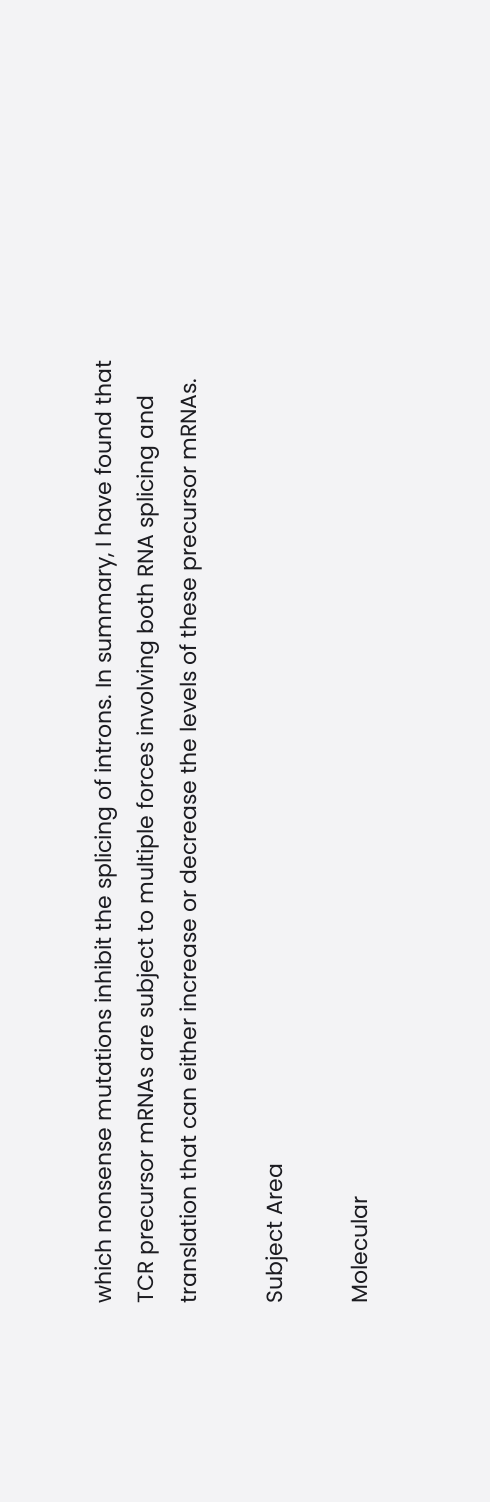which nonsense mutations inhibit the splicing of introns. In summary, I have found that TCR precursor mRNAs are subject to multiple forces involving both RNA splicing and translation that can either increase or decrease the levels of these precursor mRNAs.

Subject Area

Molecular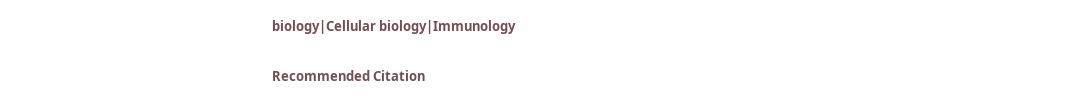biology|Cellular biology|Immunology

Recommended Citation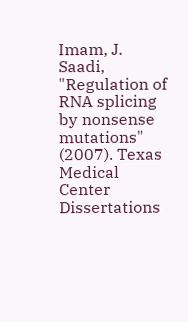Imam, J. Saadi, "Regulation of RNA splicing by nonsense mutations" (2007). Texas Medical Center Dissertations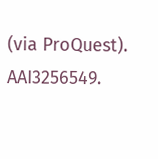(via ProQuest). AAI3256549.